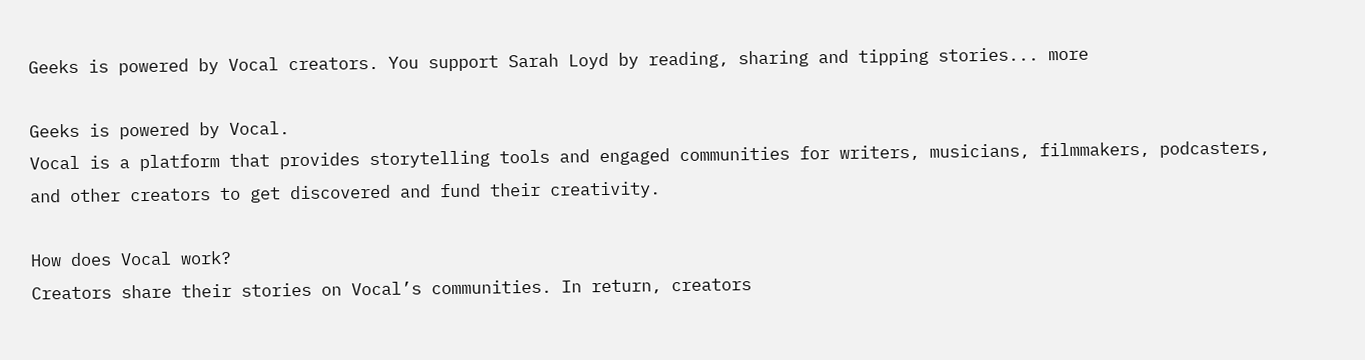Geeks is powered by Vocal creators. You support Sarah Loyd by reading, sharing and tipping stories... more

Geeks is powered by Vocal.
Vocal is a platform that provides storytelling tools and engaged communities for writers, musicians, filmmakers, podcasters, and other creators to get discovered and fund their creativity.

How does Vocal work?
Creators share their stories on Vocal’s communities. In return, creators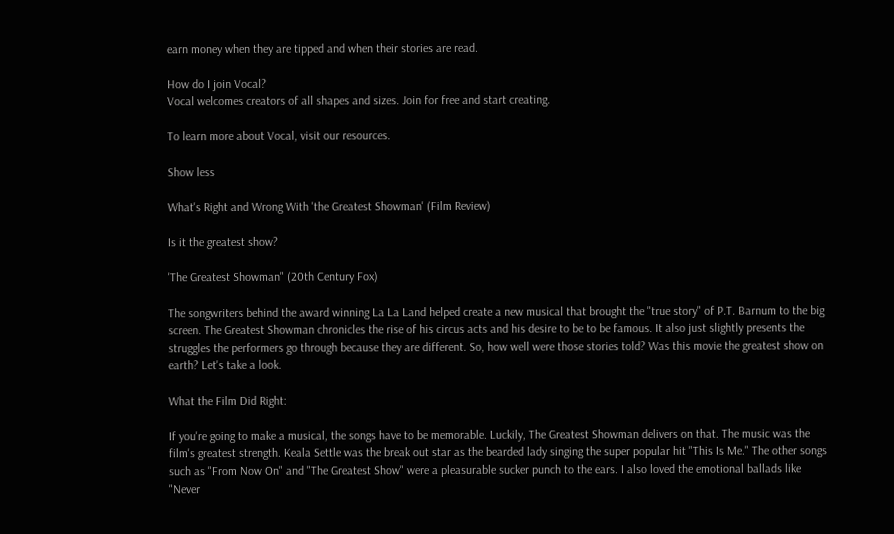earn money when they are tipped and when their stories are read.

How do I join Vocal?
Vocal welcomes creators of all shapes and sizes. Join for free and start creating.

To learn more about Vocal, visit our resources.

Show less

What's Right and Wrong With 'the Greatest Showman' (Film Review)

Is it the greatest show?

'The Greatest Showman" (20th Century Fox)

The songwriters behind the award winning La La Land helped create a new musical that brought the "true story" of P.T. Barnum to the big screen. The Greatest Showman chronicles the rise of his circus acts and his desire to be to be famous. It also just slightly presents the struggles the performers go through because they are different. So, how well were those stories told? Was this movie the greatest show on earth? Let's take a look.

What the Film Did Right:

If you're going to make a musical, the songs have to be memorable. Luckily, The Greatest Showman delivers on that. The music was the film's greatest strength. Keala Settle was the break out star as the bearded lady singing the super popular hit "This Is Me." The other songs such as "From Now On" and "The Greatest Show" were a pleasurable sucker punch to the ears. I also loved the emotional ballads like "Never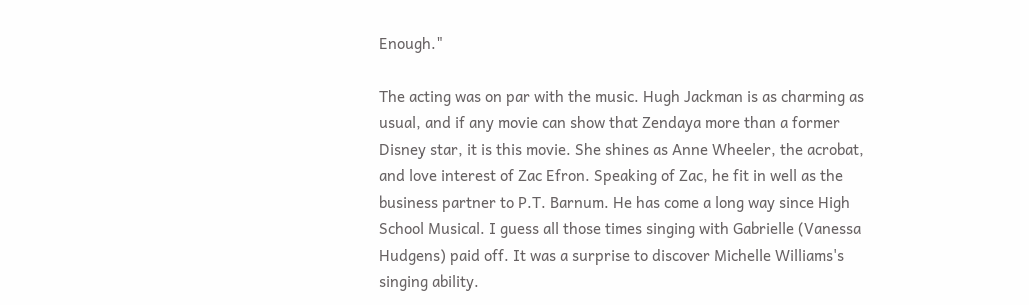Enough."

The acting was on par with the music. Hugh Jackman is as charming as usual, and if any movie can show that Zendaya more than a former Disney star, it is this movie. She shines as Anne Wheeler, the acrobat, and love interest of Zac Efron. Speaking of Zac, he fit in well as the business partner to P.T. Barnum. He has come a long way since High School Musical. I guess all those times singing with Gabrielle (Vanessa Hudgens) paid off. It was a surprise to discover Michelle Williams's singing ability.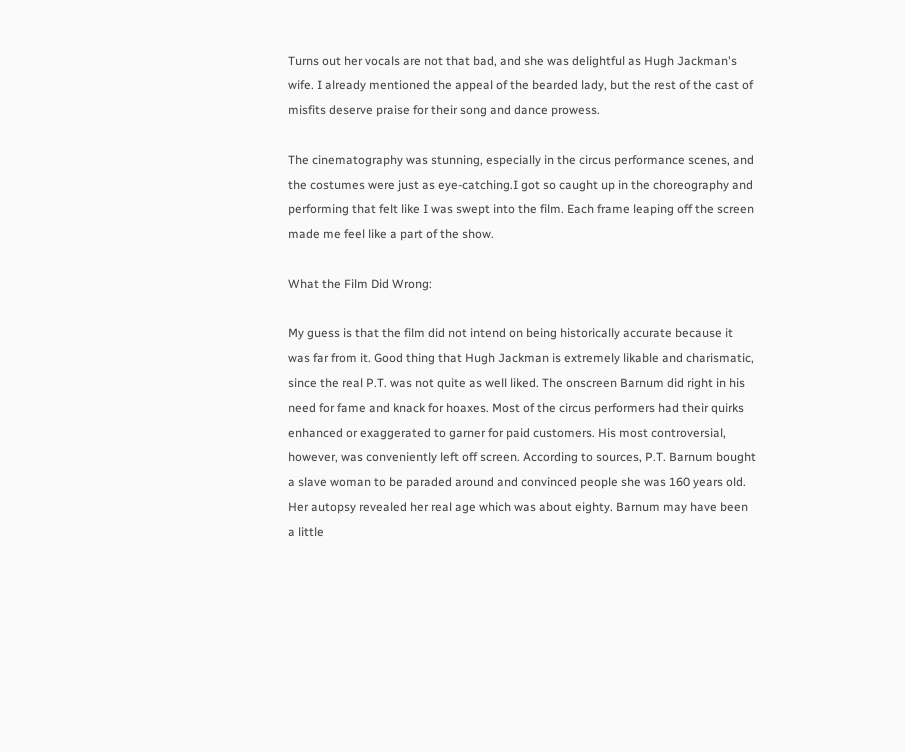Turns out her vocals are not that bad, and she was delightful as Hugh Jackman's wife. I already mentioned the appeal of the bearded lady, but the rest of the cast of misfits deserve praise for their song and dance prowess.

The cinematography was stunning, especially in the circus performance scenes, and the costumes were just as eye-catching.I got so caught up in the choreography and performing that felt like I was swept into the film. Each frame leaping off the screen made me feel like a part of the show.

What the Film Did Wrong:

My guess is that the film did not intend on being historically accurate because it was far from it. Good thing that Hugh Jackman is extremely likable and charismatic, since the real P.T. was not quite as well liked. The onscreen Barnum did right in his need for fame and knack for hoaxes. Most of the circus performers had their quirks enhanced or exaggerated to garner for paid customers. His most controversial, however, was conveniently left off screen. According to sources, P.T. Barnum bought a slave woman to be paraded around and convinced people she was 160 years old. Her autopsy revealed her real age which was about eighty. Barnum may have been a little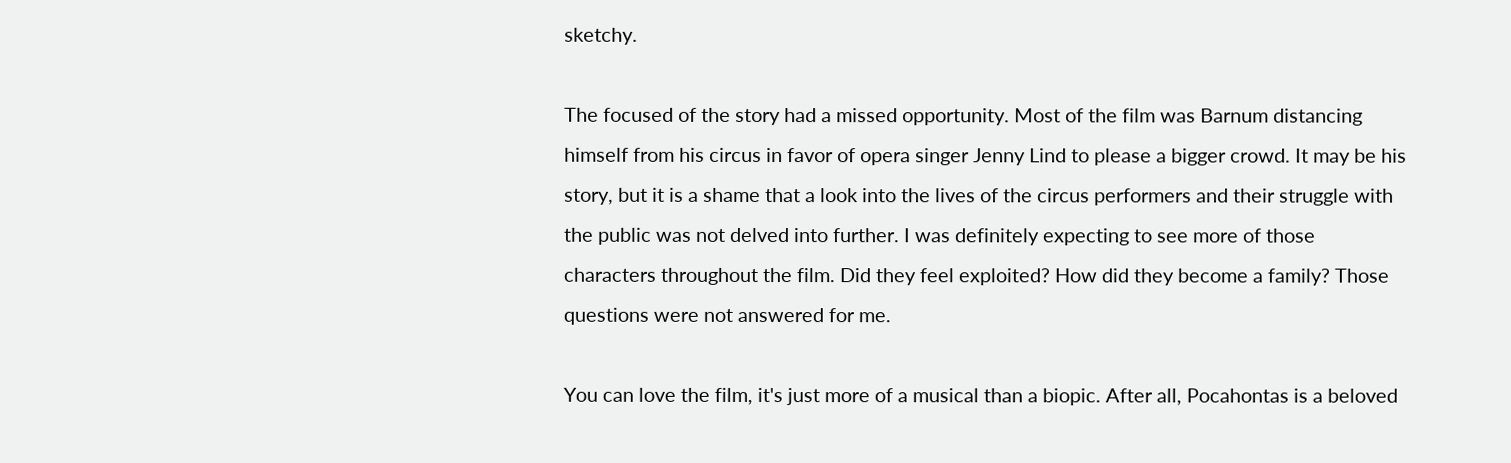sketchy.

The focused of the story had a missed opportunity. Most of the film was Barnum distancing himself from his circus in favor of opera singer Jenny Lind to please a bigger crowd. It may be his story, but it is a shame that a look into the lives of the circus performers and their struggle with the public was not delved into further. I was definitely expecting to see more of those characters throughout the film. Did they feel exploited? How did they become a family? Those questions were not answered for me.

You can love the film, it's just more of a musical than a biopic. After all, Pocahontas is a beloved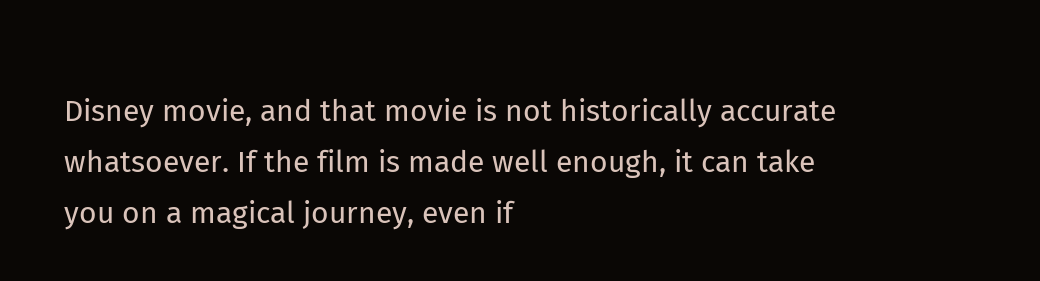Disney movie, and that movie is not historically accurate whatsoever. If the film is made well enough, it can take you on a magical journey, even if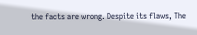the facts are wrong. Despite its flaws, The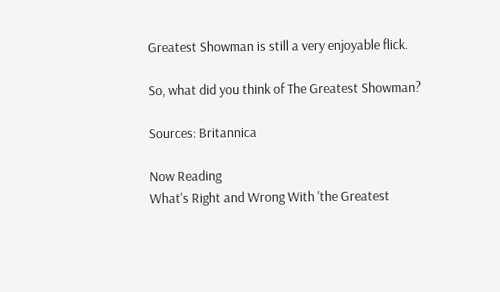Greatest Showman is still a very enjoyable flick.

So, what did you think of The Greatest Showman?

Sources: Britannica

Now Reading
What's Right and Wrong With 'the Greatest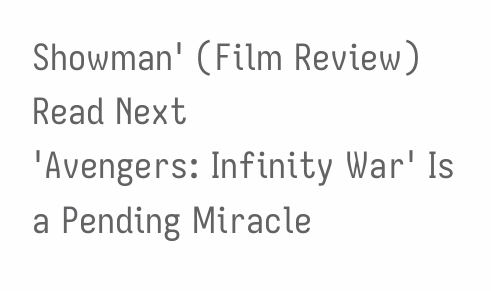Showman' (Film Review)
Read Next
'Avengers: Infinity War' Is a Pending Miracle